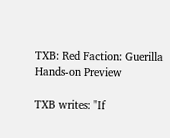TXB: Red Faction: Guerilla Hands-on Preview

TXB writes: "If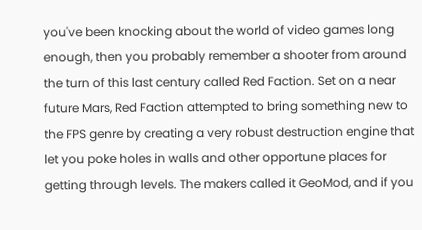you've been knocking about the world of video games long enough, then you probably remember a shooter from around the turn of this last century called Red Faction. Set on a near future Mars, Red Faction attempted to bring something new to the FPS genre by creating a very robust destruction engine that let you poke holes in walls and other opportune places for getting through levels. The makers called it GeoMod, and if you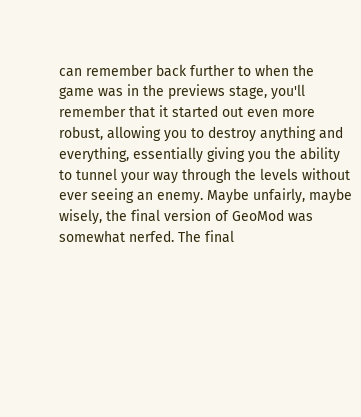can remember back further to when the game was in the previews stage, you'll remember that it started out even more robust, allowing you to destroy anything and everything, essentially giving you the ability to tunnel your way through the levels without ever seeing an enemy. Maybe unfairly, maybe wisely, the final version of GeoMod was somewhat nerfed. The final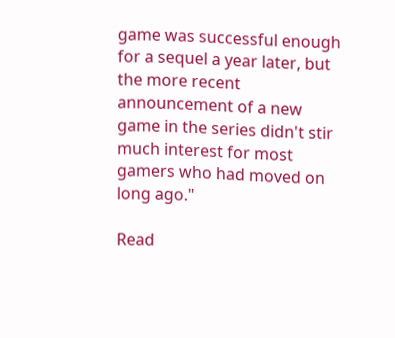game was successful enough for a sequel a year later, but the more recent announcement of a new game in the series didn't stir much interest for most gamers who had moved on long ago."

Read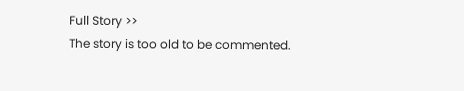Full Story >>
The story is too old to be commented.